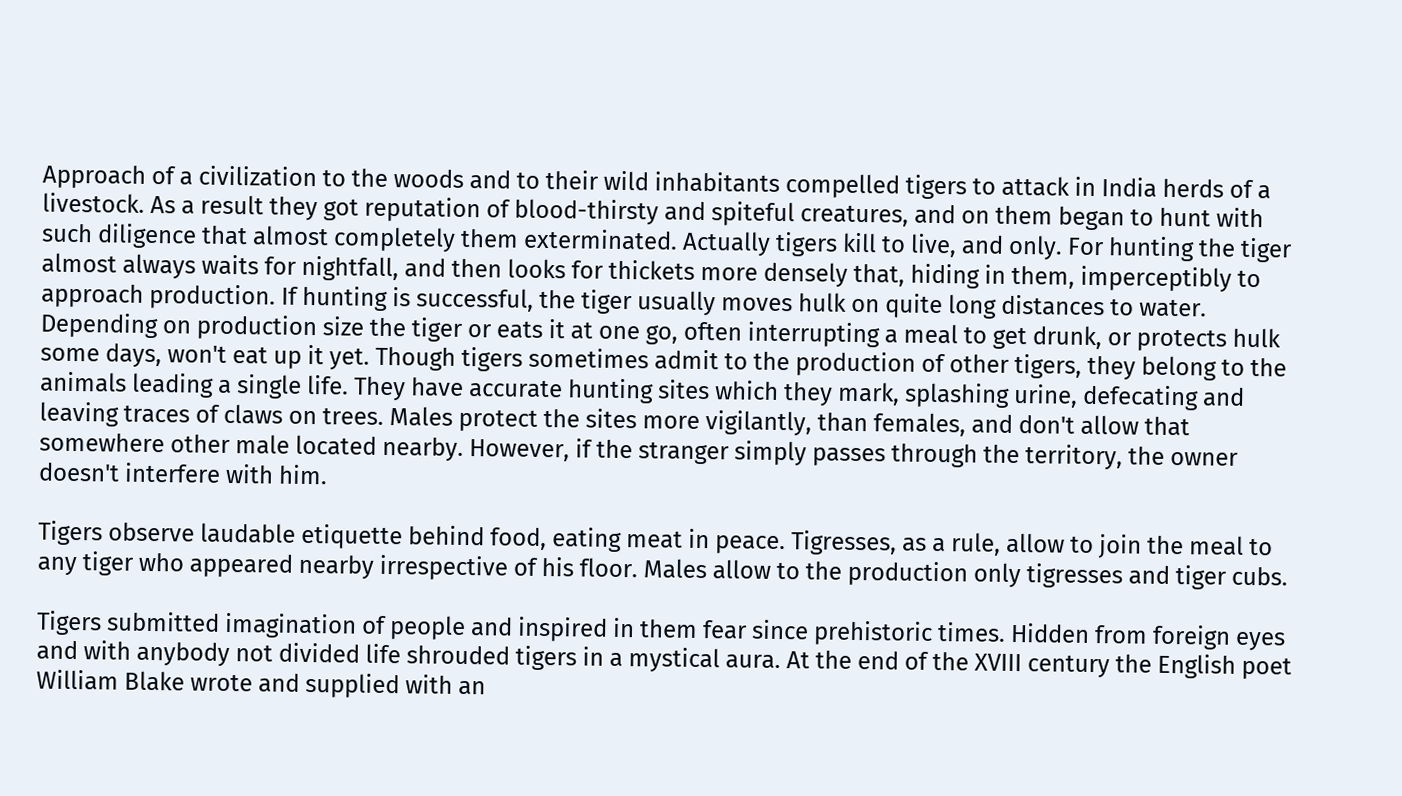Approach of a civilization to the woods and to their wild inhabitants compelled tigers to attack in India herds of a livestock. As a result they got reputation of blood-thirsty and spiteful creatures, and on them began to hunt with such diligence that almost completely them exterminated. Actually tigers kill to live, and only. For hunting the tiger almost always waits for nightfall, and then looks for thickets more densely that, hiding in them, imperceptibly to approach production. If hunting is successful, the tiger usually moves hulk on quite long distances to water. Depending on production size the tiger or eats it at one go, often interrupting a meal to get drunk, or protects hulk some days, won't eat up it yet. Though tigers sometimes admit to the production of other tigers, they belong to the animals leading a single life. They have accurate hunting sites which they mark, splashing urine, defecating and leaving traces of claws on trees. Males protect the sites more vigilantly, than females, and don't allow that somewhere other male located nearby. However, if the stranger simply passes through the territory, the owner doesn't interfere with him.

Tigers observe laudable etiquette behind food, eating meat in peace. Tigresses, as a rule, allow to join the meal to any tiger who appeared nearby irrespective of his floor. Males allow to the production only tigresses and tiger cubs.

Tigers submitted imagination of people and inspired in them fear since prehistoric times. Hidden from foreign eyes and with anybody not divided life shrouded tigers in a mystical aura. At the end of the XVIII century the English poet William Blake wrote and supplied with an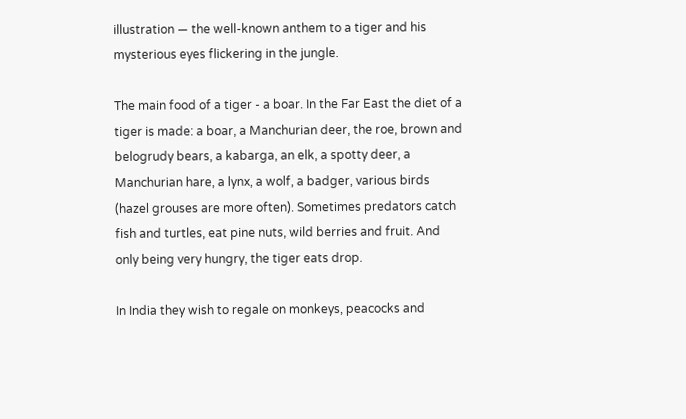illustration — the well-known anthem to a tiger and his mysterious eyes flickering in the jungle.

The main food of a tiger - a boar. In the Far East the diet of a tiger is made: a boar, a Manchurian deer, the roe, brown and belogrudy bears, a kabarga, an elk, a spotty deer, a Manchurian hare, a lynx, a wolf, a badger, various birds (hazel grouses are more often). Sometimes predators catch fish and turtles, eat pine nuts, wild berries and fruit. And only being very hungry, the tiger eats drop.

In India they wish to regale on monkeys, peacocks and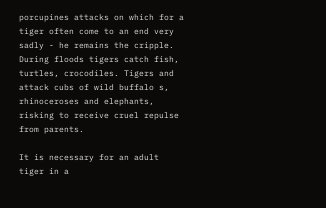porcupines attacks on which for a tiger often come to an end very sadly - he remains the cripple. During floods tigers catch fish, turtles, crocodiles. Tigers and attack cubs of wild buffalo s, rhinoceroses and elephants, risking to receive cruel repulse from parents.

It is necessary for an adult tiger in a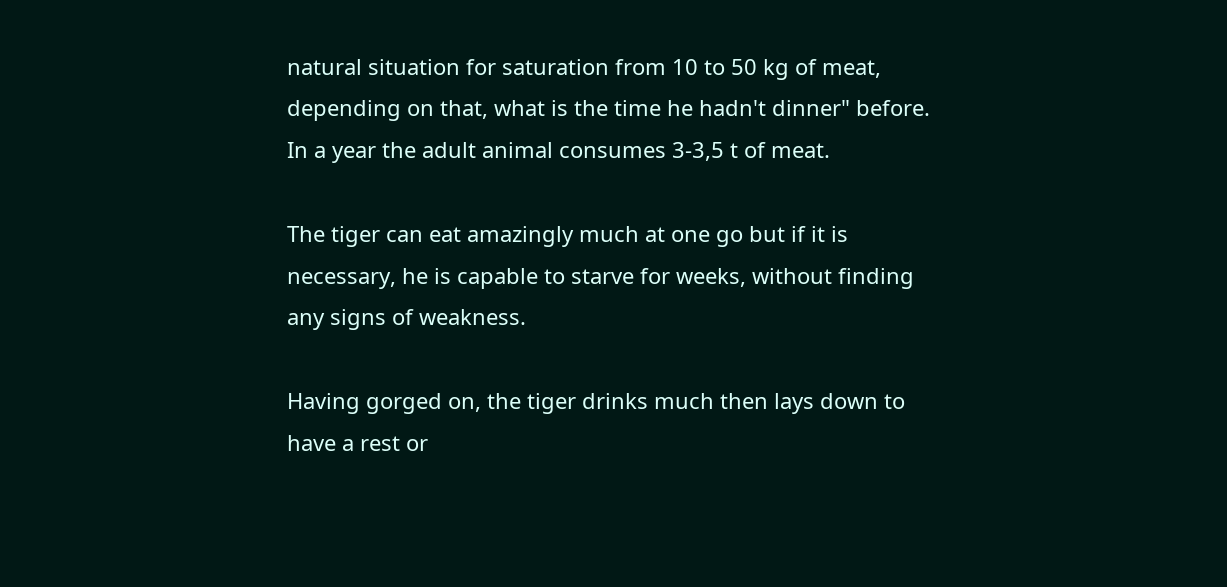natural situation for saturation from 10 to 50 kg of meat, depending on that, what is the time he hadn't dinner" before. In a year the adult animal consumes 3-3,5 t of meat.

The tiger can eat amazingly much at one go but if it is necessary, he is capable to starve for weeks, without finding any signs of weakness.

Having gorged on, the tiger drinks much then lays down to have a rest or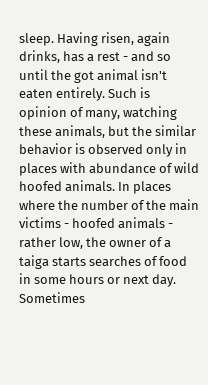sleep. Having risen, again drinks, has a rest - and so until the got animal isn't eaten entirely. Such is opinion of many, watching these animals, but the similar behavior is observed only in places with abundance of wild hoofed animals. In places where the number of the main victims - hoofed animals - rather low, the owner of a taiga starts searches of food in some hours or next day. Sometimes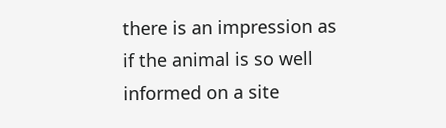there is an impression as if the animal is so well informed on a site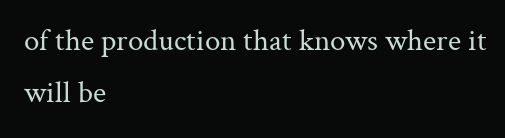of the production that knows where it will be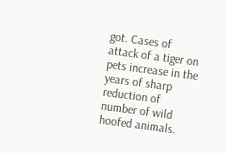got. Cases of attack of a tiger on pets increase in the years of sharp reduction of number of wild hoofed animals.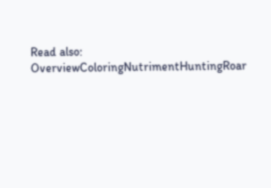Read also:
OverviewColoringNutrimentHuntingRoar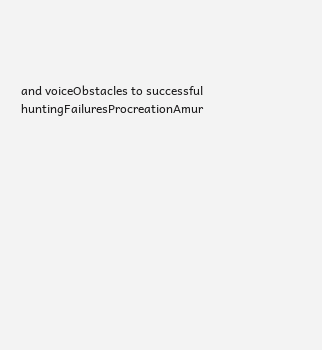and voiceObstacles to successful huntingFailuresProcreationAmur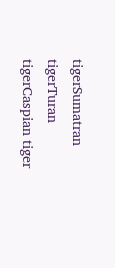tigerSumatran tigerTuran tigerCaspian tiger